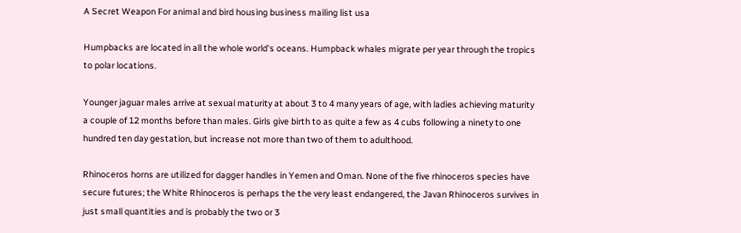A Secret Weapon For animal and bird housing business mailing list usa

Humpbacks are located in all the whole world's oceans. Humpback whales migrate per year through the tropics to polar locations.

Younger jaguar males arrive at sexual maturity at about 3 to 4 many years of age, with ladies achieving maturity a couple of 12 months before than males. Girls give birth to as quite a few as 4 cubs following a ninety to one hundred ten day gestation, but increase not more than two of them to adulthood.

Rhinoceros horns are utilized for dagger handles in Yemen and Oman. None of the five rhinoceros species have secure futures; the White Rhinoceros is perhaps the the very least endangered, the Javan Rhinoceros survives in just small quantities and is probably the two or 3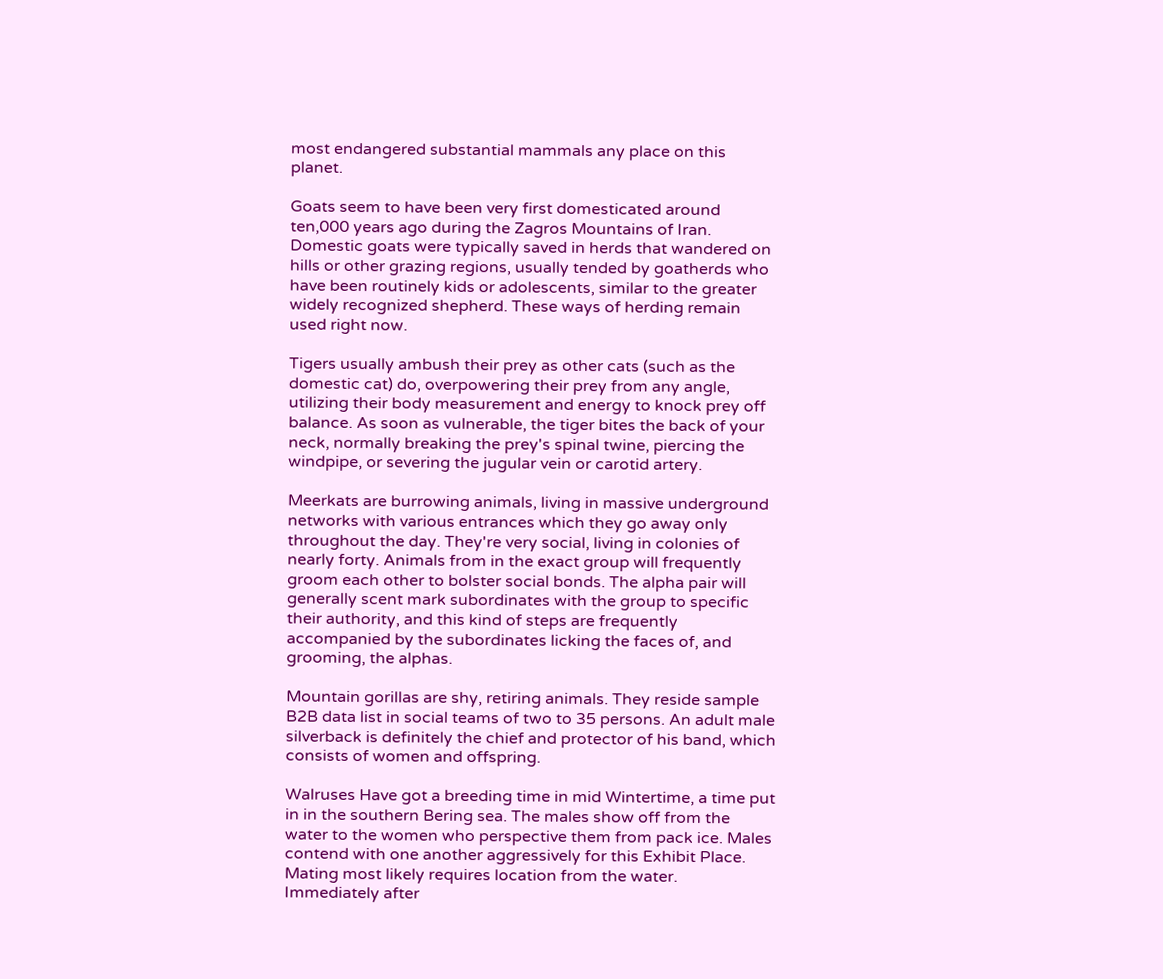most endangered substantial mammals any place on this planet.

Goats seem to have been very first domesticated around ten,000 years ago during the Zagros Mountains of Iran. Domestic goats were typically saved in herds that wandered on hills or other grazing regions, usually tended by goatherds who have been routinely kids or adolescents, similar to the greater widely recognized shepherd. These ways of herding remain used right now.

Tigers usually ambush their prey as other cats (such as the domestic cat) do, overpowering their prey from any angle, utilizing their body measurement and energy to knock prey off balance. As soon as vulnerable, the tiger bites the back of your neck, normally breaking the prey's spinal twine, piercing the windpipe, or severing the jugular vein or carotid artery.

Meerkats are burrowing animals, living in massive underground networks with various entrances which they go away only throughout the day. They're very social, living in colonies of nearly forty. Animals from in the exact group will frequently groom each other to bolster social bonds. The alpha pair will generally scent mark subordinates with the group to specific their authority, and this kind of steps are frequently accompanied by the subordinates licking the faces of, and grooming, the alphas.

Mountain gorillas are shy, retiring animals. They reside sample B2B data list in social teams of two to 35 persons. An adult male silverback is definitely the chief and protector of his band, which consists of women and offspring.

Walruses Have got a breeding time in mid Wintertime, a time put in in the southern Bering sea. The males show off from the water to the women who perspective them from pack ice. Males contend with one another aggressively for this Exhibit Place. Mating most likely requires location from the water. Immediately after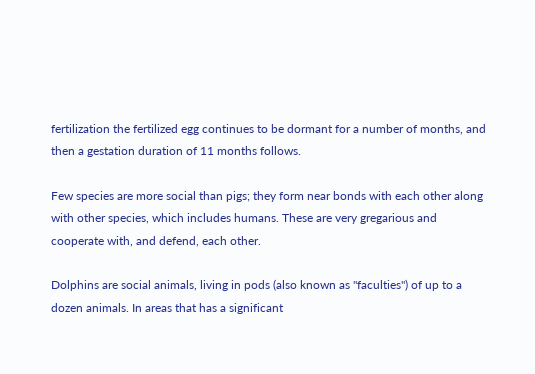fertilization the fertilized egg continues to be dormant for a number of months, and then a gestation duration of 11 months follows.

Few species are more social than pigs; they form near bonds with each other along with other species, which includes humans. These are very gregarious and cooperate with, and defend, each other.

Dolphins are social animals, living in pods (also known as "faculties") of up to a dozen animals. In areas that has a significant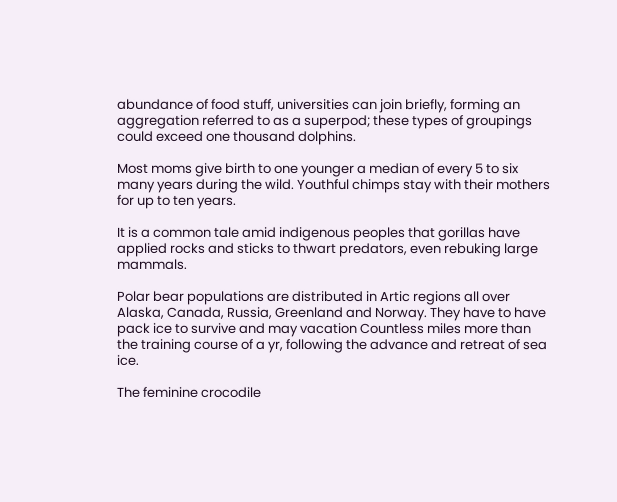abundance of food stuff, universities can join briefly, forming an aggregation referred to as a superpod; these types of groupings could exceed one thousand dolphins.

Most moms give birth to one younger a median of every 5 to six many years during the wild. Youthful chimps stay with their mothers for up to ten years.

It is a common tale amid indigenous peoples that gorillas have applied rocks and sticks to thwart predators, even rebuking large mammals.

Polar bear populations are distributed in Artic regions all over Alaska, Canada, Russia, Greenland and Norway. They have to have pack ice to survive and may vacation Countless miles more than the training course of a yr, following the advance and retreat of sea ice.

The feminine crocodile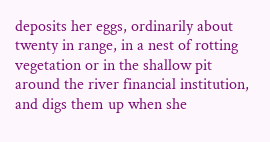deposits her eggs, ordinarily about twenty in range, in a nest of rotting vegetation or in the shallow pit around the river financial institution, and digs them up when she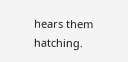hears them hatching.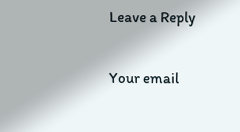Leave a Reply

Your email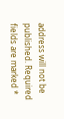address will not be published. Required fields are marked *